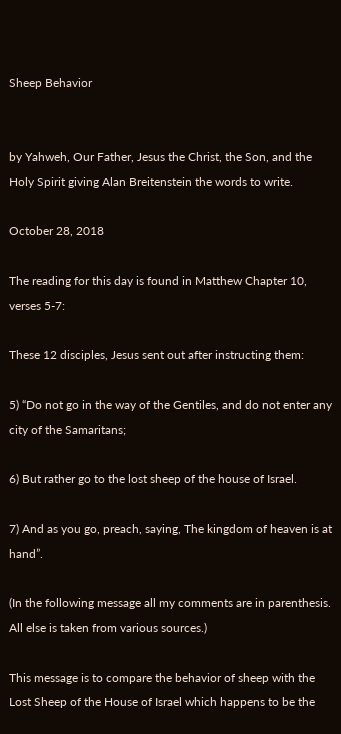Sheep Behavior


by Yahweh, Our Father, Jesus the Christ, the Son, and the Holy Spirit giving Alan Breitenstein the words to write.

October 28, 2018

The reading for this day is found in Matthew Chapter 10, verses 5-7:

These 12 disciples, Jesus sent out after instructing them:

5) “Do not go in the way of the Gentiles, and do not enter any city of the Samaritans;

6) But rather go to the lost sheep of the house of Israel.

7) And as you go, preach, saying, The kingdom of heaven is at hand”.

(In the following message all my comments are in parenthesis. All else is taken from various sources.)

This message is to compare the behavior of sheep with the Lost Sheep of the House of Israel which happens to be the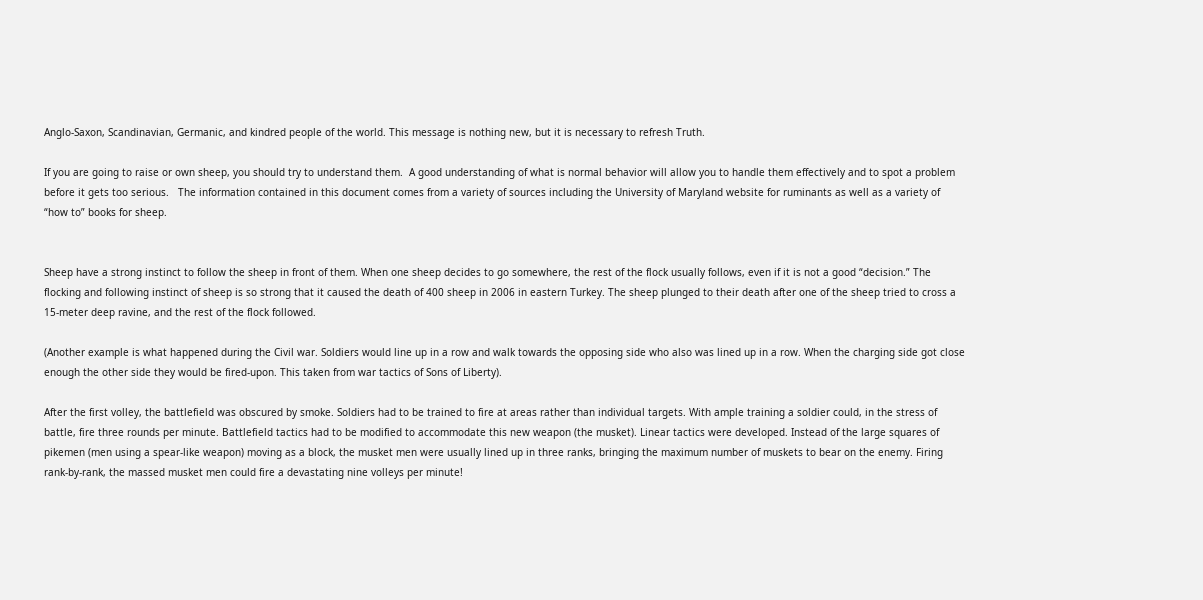Anglo-Saxon, Scandinavian, Germanic, and kindred people of the world. This message is nothing new, but it is necessary to refresh Truth.

If you are going to raise or own sheep, you should try to understand them.  A good understanding of what is normal behavior will allow you to handle them effectively and to spot a problem before it gets too serious.   The information contained in this document comes from a variety of sources including the University of Maryland website for ruminants as well as a variety of “how to” books for sheep.


Sheep have a strong instinct to follow the sheep in front of them. When one sheep decides to go somewhere, the rest of the flock usually follows, even if it is not a good “decision.” The flocking and following instinct of sheep is so strong that it caused the death of 400 sheep in 2006 in eastern Turkey. The sheep plunged to their death after one of the sheep tried to cross a 15-meter deep ravine, and the rest of the flock followed.

(Another example is what happened during the Civil war. Soldiers would line up in a row and walk towards the opposing side who also was lined up in a row. When the charging side got close enough the other side they would be fired-upon. This taken from war tactics of Sons of Liberty).

After the first volley, the battlefield was obscured by smoke. Soldiers had to be trained to fire at areas rather than individual targets. With ample training a soldier could, in the stress of battle, fire three rounds per minute. Battlefield tactics had to be modified to accommodate this new weapon (the musket). Linear tactics were developed. Instead of the large squares of pikemen (men using a spear-like weapon) moving as a block, the musket men were usually lined up in three ranks, bringing the maximum number of muskets to bear on the enemy. Firing rank-by-rank, the massed musket men could fire a devastating nine volleys per minute!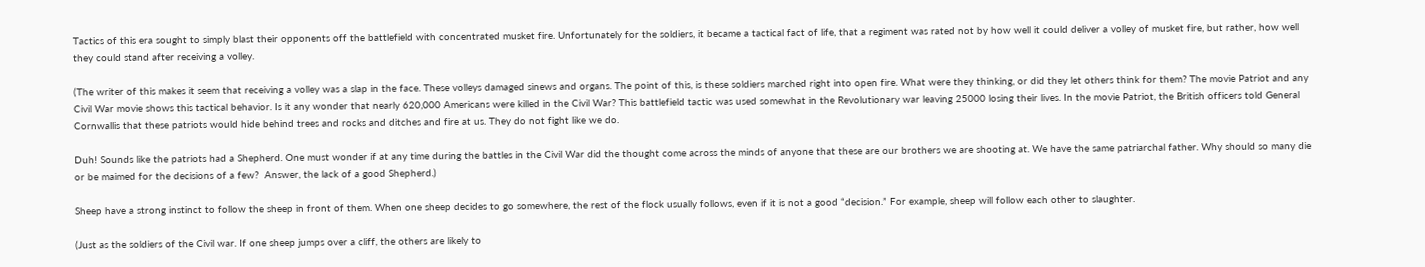Tactics of this era sought to simply blast their opponents off the battlefield with concentrated musket fire. Unfortunately for the soldiers, it became a tactical fact of life, that a regiment was rated not by how well it could deliver a volley of musket fire, but rather, how well they could stand after receiving a volley.

(The writer of this makes it seem that receiving a volley was a slap in the face. These volleys damaged sinews and organs. The point of this, is these soldiers marched right into open fire. What were they thinking, or did they let others think for them? The movie Patriot and any Civil War movie shows this tactical behavior. Is it any wonder that nearly 620,000 Americans were killed in the Civil War? This battlefield tactic was used somewhat in the Revolutionary war leaving 25000 losing their lives. In the movie Patriot, the British officers told General Cornwallis that these patriots would hide behind trees and rocks and ditches and fire at us. They do not fight like we do.

Duh! Sounds like the patriots had a Shepherd. One must wonder if at any time during the battles in the Civil War did the thought come across the minds of anyone that these are our brothers we are shooting at. We have the same patriarchal father. Why should so many die or be maimed for the decisions of a few?  Answer, the lack of a good Shepherd.)

Sheep have a strong instinct to follow the sheep in front of them. When one sheep decides to go somewhere, the rest of the flock usually follows, even if it is not a good “decision.” For example, sheep will follow each other to slaughter.

(Just as the soldiers of the Civil war. If one sheep jumps over a cliff, the others are likely to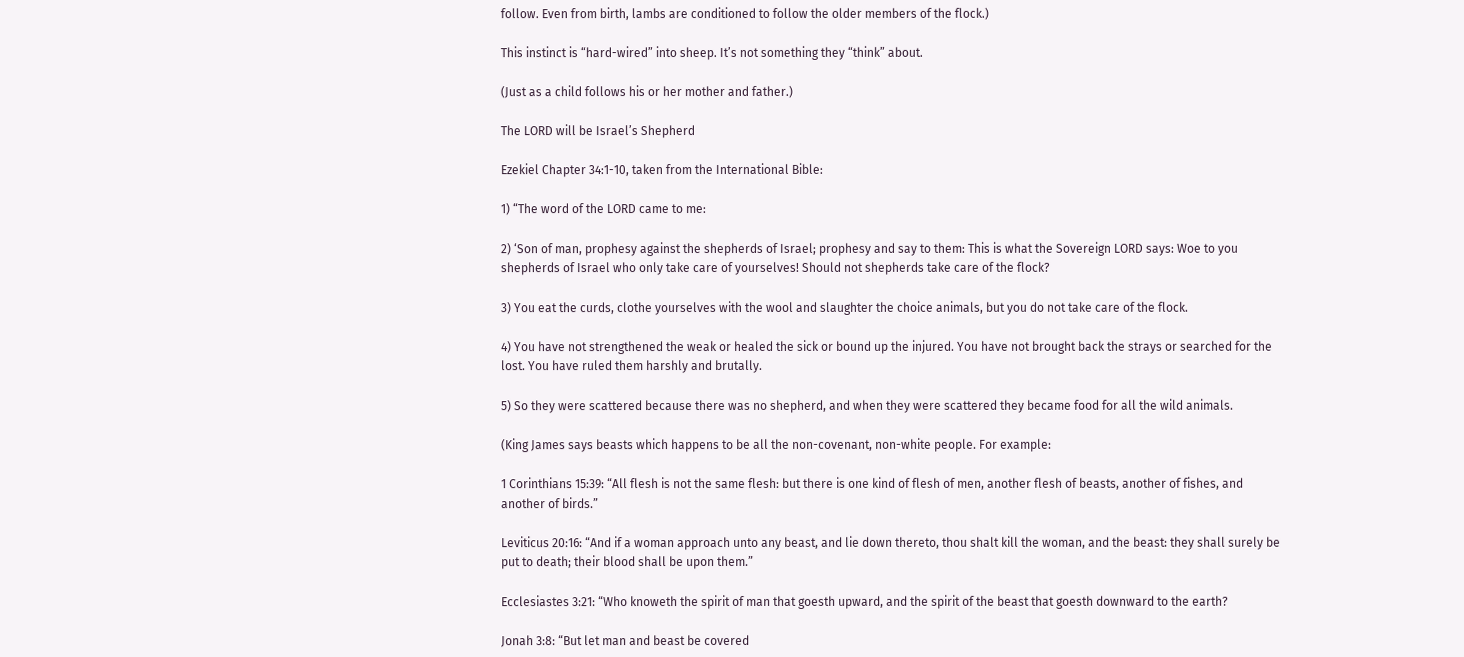follow. Even from birth, lambs are conditioned to follow the older members of the flock.)

This instinct is “hard-wired” into sheep. It’s not something they “think” about.

(Just as a child follows his or her mother and father.)

The LORD will be Israel’s Shepherd

Ezekiel Chapter 34:1-10, taken from the International Bible:

1) “The word of the LORD came to me:

2) ‘Son of man, prophesy against the shepherds of Israel; prophesy and say to them: This is what the Sovereign LORD says: Woe to you shepherds of Israel who only take care of yourselves! Should not shepherds take care of the flock?

3) You eat the curds, clothe yourselves with the wool and slaughter the choice animals, but you do not take care of the flock.

4) You have not strengthened the weak or healed the sick or bound up the injured. You have not brought back the strays or searched for the lost. You have ruled them harshly and brutally.

5) So they were scattered because there was no shepherd, and when they were scattered they became food for all the wild animals.

(King James says beasts which happens to be all the non-covenant, non-white people. For example:

1 Corinthians 15:39: “All flesh is not the same flesh: but there is one kind of flesh of men, another flesh of beasts, another of fishes, and another of birds.”

Leviticus 20:16: “And if a woman approach unto any beast, and lie down thereto, thou shalt kill the woman, and the beast: they shall surely be put to death; their blood shall be upon them.”

Ecclesiastes 3:21: “Who knoweth the spirit of man that goesth upward, and the spirit of the beast that goesth downward to the earth?

Jonah 3:8: “But let man and beast be covered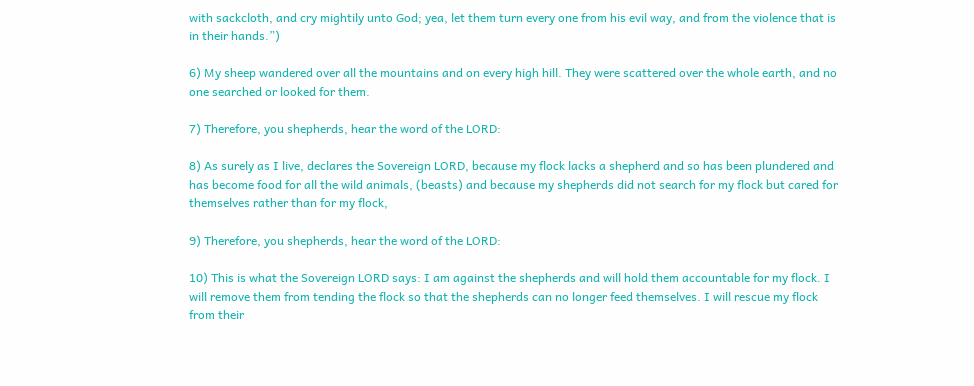with sackcloth, and cry mightily unto God; yea, let them turn every one from his evil way, and from the violence that is in their hands.”)

6) My sheep wandered over all the mountains and on every high hill. They were scattered over the whole earth, and no one searched or looked for them.

7) Therefore, you shepherds, hear the word of the LORD:

8) As surely as I live, declares the Sovereign LORD, because my flock lacks a shepherd and so has been plundered and has become food for all the wild animals, (beasts) and because my shepherds did not search for my flock but cared for themselves rather than for my flock,

9) Therefore, you shepherds, hear the word of the LORD:

10) This is what the Sovereign LORD says: I am against the shepherds and will hold them accountable for my flock. I will remove them from tending the flock so that the shepherds can no longer feed themselves. I will rescue my flock from their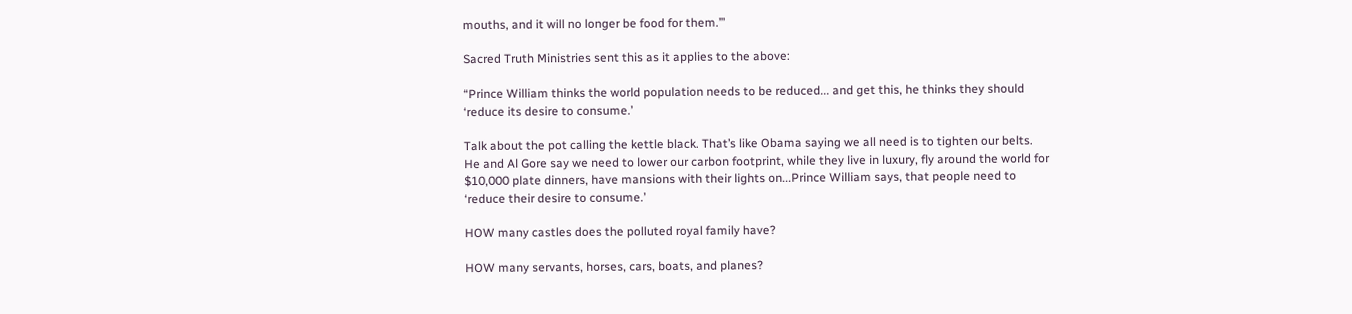mouths, and it will no longer be food for them.’”

Sacred Truth Ministries sent this as it applies to the above:

“Prince William thinks the world population needs to be reduced... and get this, he thinks they should ‘reduce its desire to consume.’

Talk about the pot calling the kettle black. That’s like Obama saying we all need is to tighten our belts. He and Al Gore say we need to lower our carbon footprint, while they live in luxury, fly around the world for $10,000 plate dinners, have mansions with their lights on...Prince William says, that people need to ‘reduce their desire to consume.’

HOW many castles does the polluted royal family have?

HOW many servants, horses, cars, boats, and planes?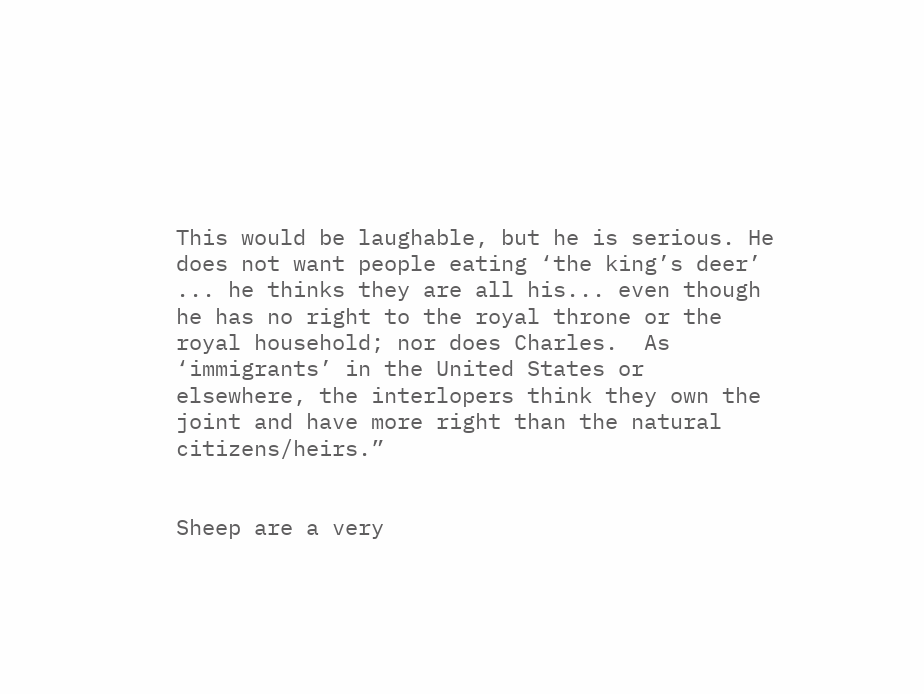This would be laughable, but he is serious. He does not want people eating ‘the king’s deer’ ... he thinks they are all his... even though he has no right to the royal throne or the royal household; nor does Charles.  As ‘immigrants’ in the United States or elsewhere, the interlopers think they own the joint and have more right than the natural citizens/heirs.”


Sheep are a very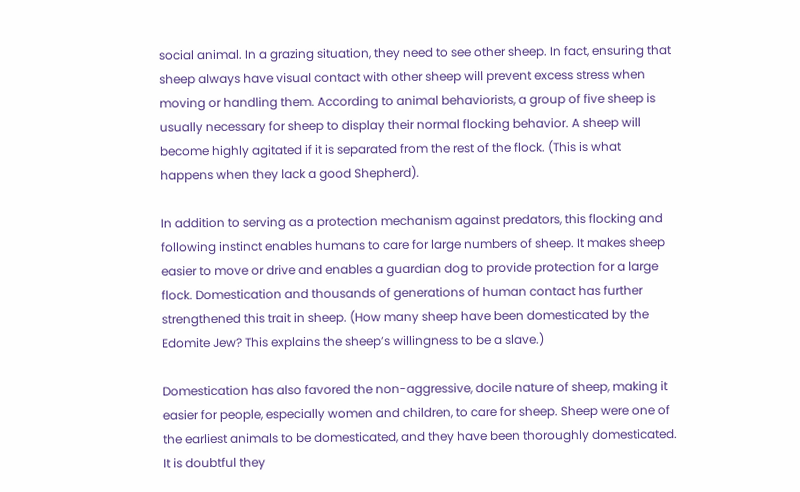social animal. In a grazing situation, they need to see other sheep. In fact, ensuring that sheep always have visual contact with other sheep will prevent excess stress when moving or handling them. According to animal behaviorists, a group of five sheep is usually necessary for sheep to display their normal flocking behavior. A sheep will become highly agitated if it is separated from the rest of the flock. (This is what happens when they lack a good Shepherd).

In addition to serving as a protection mechanism against predators, this flocking and following instinct enables humans to care for large numbers of sheep. It makes sheep easier to move or drive and enables a guardian dog to provide protection for a large flock. Domestication and thousands of generations of human contact has further strengthened this trait in sheep. (How many sheep have been domesticated by the Edomite Jew? This explains the sheep’s willingness to be a slave.)

Domestication has also favored the non-aggressive, docile nature of sheep, making it easier for people, especially women and children, to care for sheep. Sheep were one of the earliest animals to be domesticated, and they have been thoroughly domesticated. It is doubtful they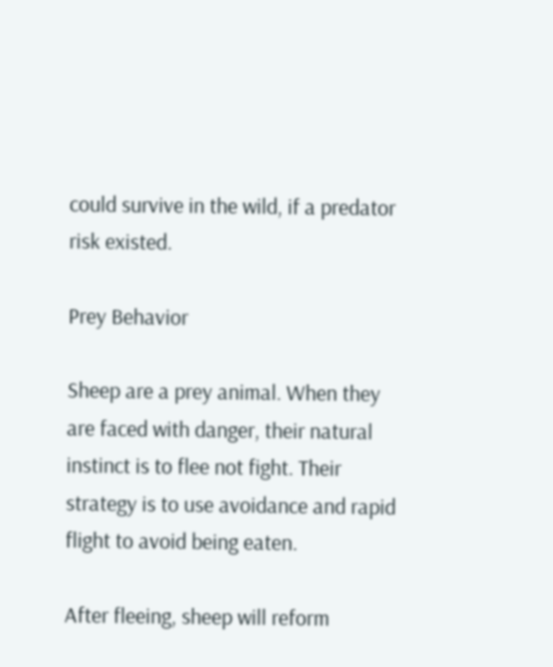could survive in the wild, if a predator risk existed.

Prey Behavior

Sheep are a prey animal. When they are faced with danger, their natural instinct is to flee not fight. Their strategy is to use avoidance and rapid flight to avoid being eaten.

After fleeing, sheep will reform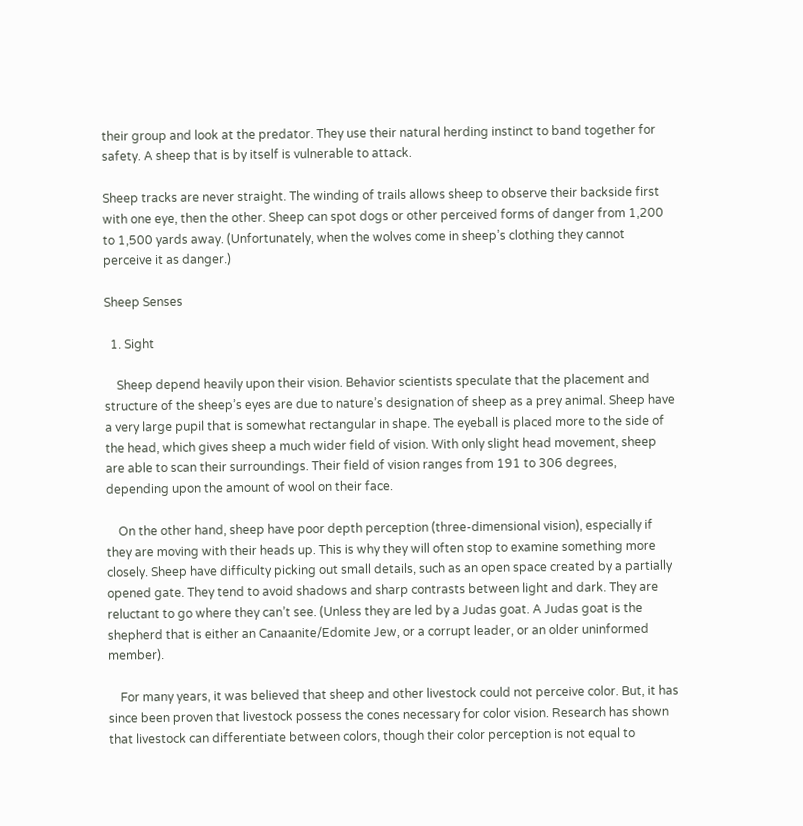their group and look at the predator. They use their natural herding instinct to band together for safety. A sheep that is by itself is vulnerable to attack.

Sheep tracks are never straight. The winding of trails allows sheep to observe their backside first with one eye, then the other. Sheep can spot dogs or other perceived forms of danger from 1,200 to 1,500 yards away. (Unfortunately, when the wolves come in sheep’s clothing they cannot perceive it as danger.)

Sheep Senses

  1. Sight

    Sheep depend heavily upon their vision. Behavior scientists speculate that the placement and structure of the sheep’s eyes are due to nature’s designation of sheep as a prey animal. Sheep have a very large pupil that is somewhat rectangular in shape. The eyeball is placed more to the side of the head, which gives sheep a much wider field of vision. With only slight head movement, sheep are able to scan their surroundings. Their field of vision ranges from 191 to 306 degrees, depending upon the amount of wool on their face.

    On the other hand, sheep have poor depth perception (three-dimensional vision), especially if they are moving with their heads up. This is why they will often stop to examine something more closely. Sheep have difficulty picking out small details, such as an open space created by a partially opened gate. They tend to avoid shadows and sharp contrasts between light and dark. They are reluctant to go where they can’t see. (Unless they are led by a Judas goat. A Judas goat is the shepherd that is either an Canaanite/Edomite Jew, or a corrupt leader, or an older uninformed member).

    For many years, it was believed that sheep and other livestock could not perceive color. But, it has since been proven that livestock possess the cones necessary for color vision. Research has shown that livestock can differentiate between colors, though their color perception is not equal to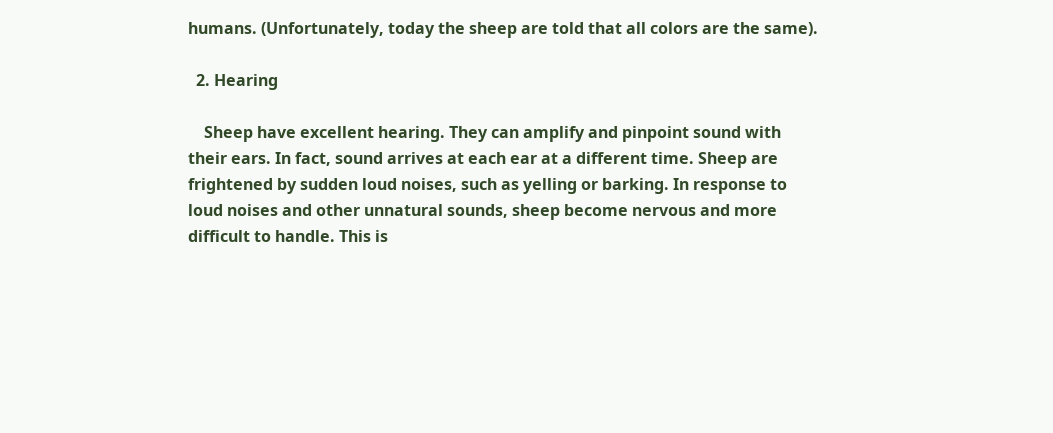humans. (Unfortunately, today the sheep are told that all colors are the same).

  2. Hearing

    Sheep have excellent hearing. They can amplify and pinpoint sound with their ears. In fact, sound arrives at each ear at a different time. Sheep are frightened by sudden loud noises, such as yelling or barking. In response to loud noises and other unnatural sounds, sheep become nervous and more difficult to handle. This is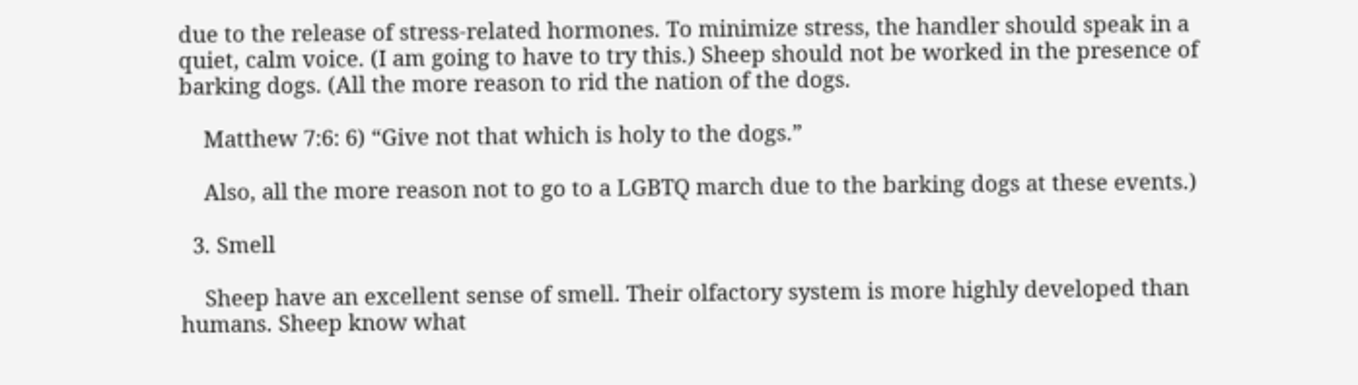due to the release of stress-related hormones. To minimize stress, the handler should speak in a quiet, calm voice. (I am going to have to try this.) Sheep should not be worked in the presence of barking dogs. (All the more reason to rid the nation of the dogs.

    Matthew 7:6: 6) “Give not that which is holy to the dogs.”

    Also, all the more reason not to go to a LGBTQ march due to the barking dogs at these events.)

  3. Smell

    Sheep have an excellent sense of smell. Their olfactory system is more highly developed than humans. Sheep know what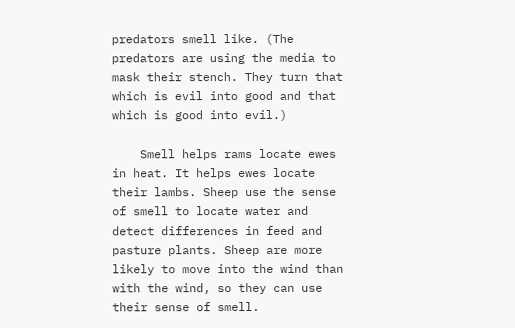predators smell like. (The predators are using the media to mask their stench. They turn that which is evil into good and that which is good into evil.)

    Smell helps rams locate ewes in heat. It helps ewes locate their lambs. Sheep use the sense of smell to locate water and detect differences in feed and pasture plants. Sheep are more likely to move into the wind than with the wind, so they can use their sense of smell.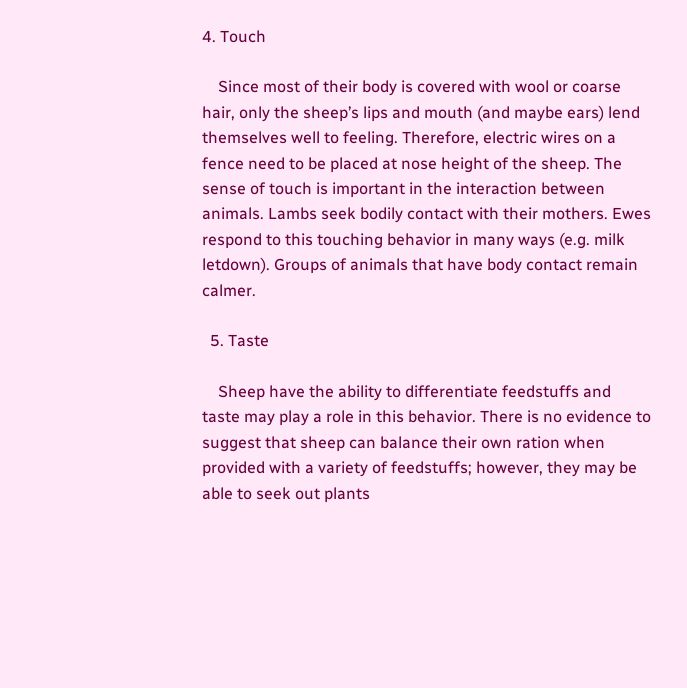4. Touch

    Since most of their body is covered with wool or coarse hair, only the sheep’s lips and mouth (and maybe ears) lend themselves well to feeling. Therefore, electric wires on a fence need to be placed at nose height of the sheep. The sense of touch is important in the interaction between animals. Lambs seek bodily contact with their mothers. Ewes respond to this touching behavior in many ways (e.g. milk letdown). Groups of animals that have body contact remain calmer.

  5. Taste

    Sheep have the ability to differentiate feedstuffs and taste may play a role in this behavior. There is no evidence to suggest that sheep can balance their own ration when provided with a variety of feedstuffs; however, they may be able to seek out plants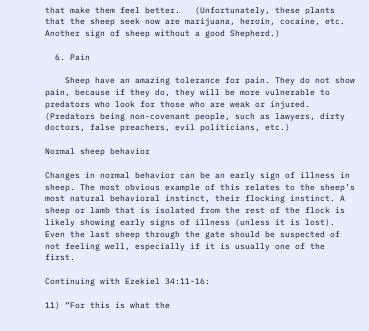that make them feel better.   (Unfortunately, these plants that the sheep seek now are marijuana, heroin, cocaine, etc. Another sign of sheep without a good Shepherd.)

  6. Pain

    Sheep have an amazing tolerance for pain. They do not show pain, because if they do, they will be more vulnerable to predators who look for those who are weak or injured. (Predators being non-covenant people, such as lawyers, dirty doctors, false preachers, evil politicians, etc.)

Normal sheep behavior

Changes in normal behavior can be an early sign of illness in sheep. The most obvious example of this relates to the sheep’s most natural behavioral instinct, their flocking instinct. A sheep or lamb that is isolated from the rest of the flock is likely showing early signs of illness (unless it is lost). Even the last sheep through the gate should be suspected of not feeling well, especially if it is usually one of the first.

Continuing with Ezekiel 34:11-16:

11) “For this is what the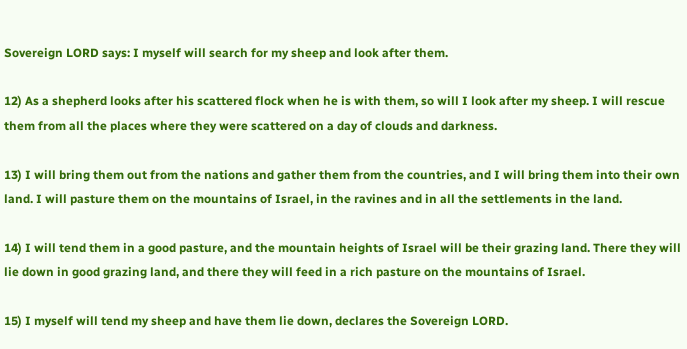Sovereign LORD says: I myself will search for my sheep and look after them.

12) As a shepherd looks after his scattered flock when he is with them, so will I look after my sheep. I will rescue them from all the places where they were scattered on a day of clouds and darkness.

13) I will bring them out from the nations and gather them from the countries, and I will bring them into their own land. I will pasture them on the mountains of Israel, in the ravines and in all the settlements in the land.

14) I will tend them in a good pasture, and the mountain heights of Israel will be their grazing land. There they will lie down in good grazing land, and there they will feed in a rich pasture on the mountains of Israel.

15) I myself will tend my sheep and have them lie down, declares the Sovereign LORD.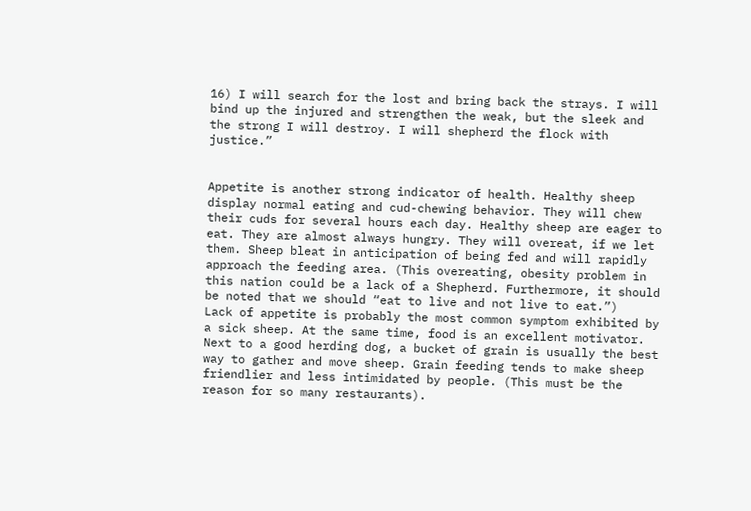16) I will search for the lost and bring back the strays. I will bind up the injured and strengthen the weak, but the sleek and the strong I will destroy. I will shepherd the flock with justice.”


Appetite is another strong indicator of health. Healthy sheep display normal eating and cud-chewing behavior. They will chew their cuds for several hours each day. Healthy sheep are eager to eat. They are almost always hungry. They will overeat, if we let them. Sheep bleat in anticipation of being fed and will rapidly approach the feeding area. (This overeating, obesity problem in this nation could be a lack of a Shepherd. Furthermore, it should be noted that we should “eat to live and not live to eat.”)    Lack of appetite is probably the most common symptom exhibited by a sick sheep. At the same time, food is an excellent motivator. Next to a good herding dog, a bucket of grain is usually the best way to gather and move sheep. Grain feeding tends to make sheep friendlier and less intimidated by people. (This must be the reason for so many restaurants).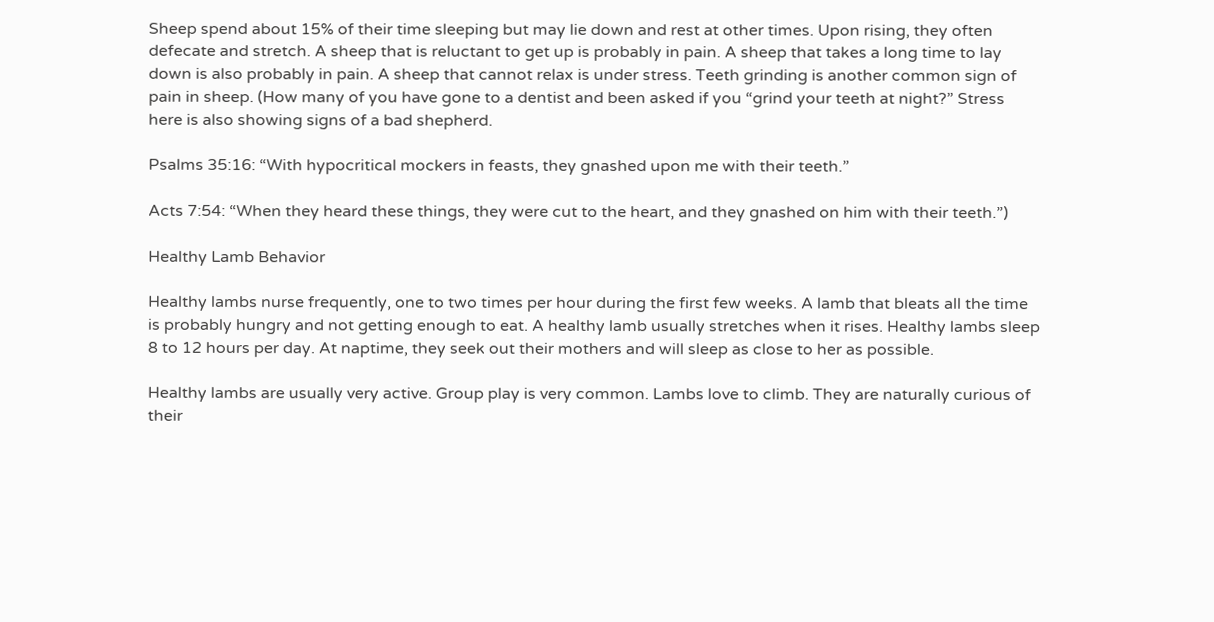Sheep spend about 15% of their time sleeping but may lie down and rest at other times. Upon rising, they often defecate and stretch. A sheep that is reluctant to get up is probably in pain. A sheep that takes a long time to lay down is also probably in pain. A sheep that cannot relax is under stress. Teeth grinding is another common sign of pain in sheep. (How many of you have gone to a dentist and been asked if you “grind your teeth at night?” Stress here is also showing signs of a bad shepherd.

Psalms 35:16: “With hypocritical mockers in feasts, they gnashed upon me with their teeth.”

Acts 7:54: “When they heard these things, they were cut to the heart, and they gnashed on him with their teeth.”)

Healthy Lamb Behavior

Healthy lambs nurse frequently, one to two times per hour during the first few weeks. A lamb that bleats all the time is probably hungry and not getting enough to eat. A healthy lamb usually stretches when it rises. Healthy lambs sleep 8 to 12 hours per day. At naptime, they seek out their mothers and will sleep as close to her as possible.

Healthy lambs are usually very active. Group play is very common. Lambs love to climb. They are naturally curious of their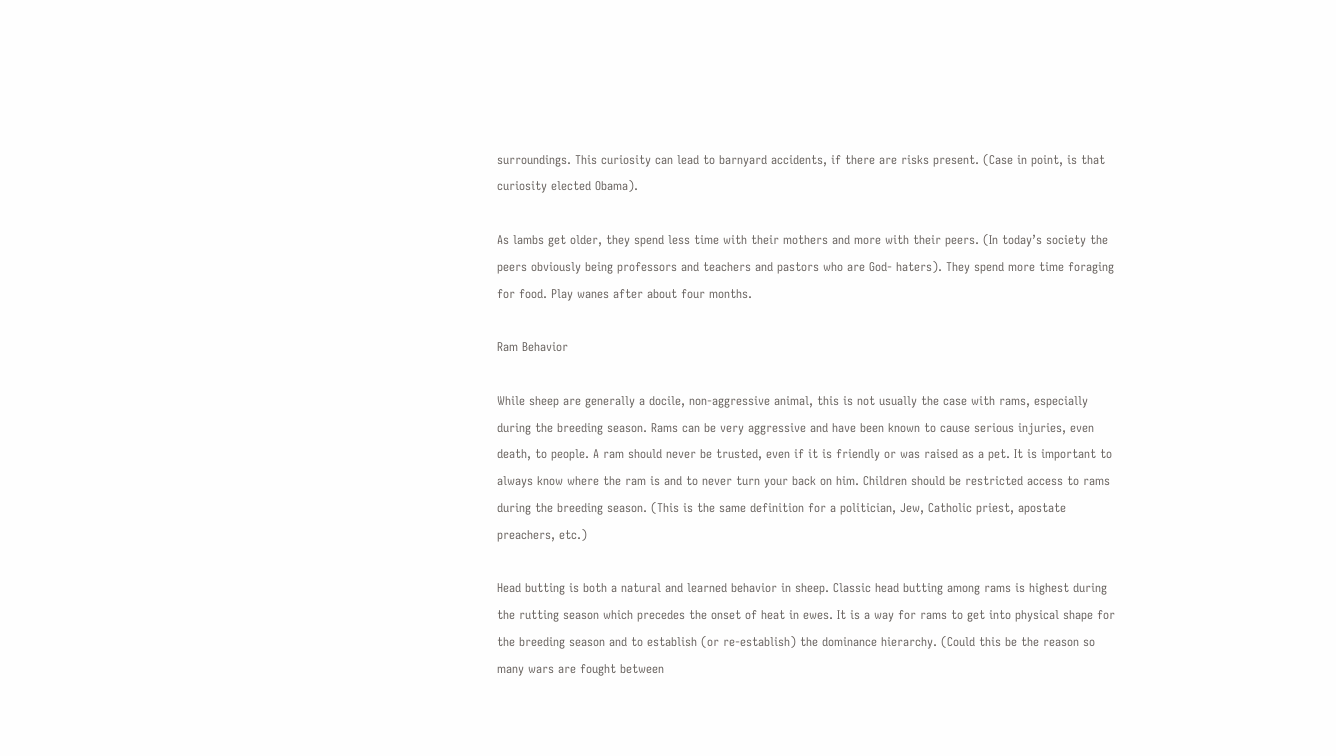surroundings. This curiosity can lead to barnyard accidents, if there are risks present. (Case in point, is that curiosity elected Obama).

As lambs get older, they spend less time with their mothers and more with their peers. (In today’s society the peers obviously being professors and teachers and pastors who are God- haters). They spend more time foraging for food. Play wanes after about four months.

Ram Behavior

While sheep are generally a docile, non-aggressive animal, this is not usually the case with rams, especially during the breeding season. Rams can be very aggressive and have been known to cause serious injuries, even death, to people. A ram should never be trusted, even if it is friendly or was raised as a pet. It is important to always know where the ram is and to never turn your back on him. Children should be restricted access to rams during the breeding season. (This is the same definition for a politician, Jew, Catholic priest, apostate preachers, etc.)

Head butting is both a natural and learned behavior in sheep. Classic head butting among rams is highest during the rutting season which precedes the onset of heat in ewes. It is a way for rams to get into physical shape for the breeding season and to establish (or re-establish) the dominance hierarchy. (Could this be the reason so many wars are fought between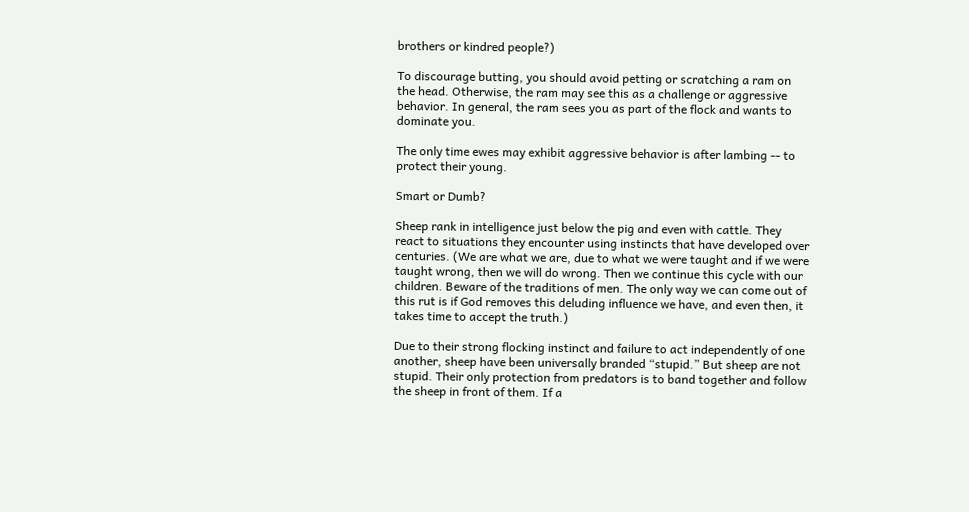brothers or kindred people?)

To discourage butting, you should avoid petting or scratching a ram on the head. Otherwise, the ram may see this as a challenge or aggressive behavior. In general, the ram sees you as part of the flock and wants to dominate you.

The only time ewes may exhibit aggressive behavior is after lambing -- to protect their young.

Smart or Dumb?

Sheep rank in intelligence just below the pig and even with cattle. They react to situations they encounter using instincts that have developed over centuries. (We are what we are, due to what we were taught and if we were taught wrong, then we will do wrong. Then we continue this cycle with our children. Beware of the traditions of men. The only way we can come out of this rut is if God removes this deluding influence we have, and even then, it takes time to accept the truth.)

Due to their strong flocking instinct and failure to act independently of one another, sheep have been universally branded “stupid.” But sheep are not stupid. Their only protection from predators is to band together and follow the sheep in front of them. If a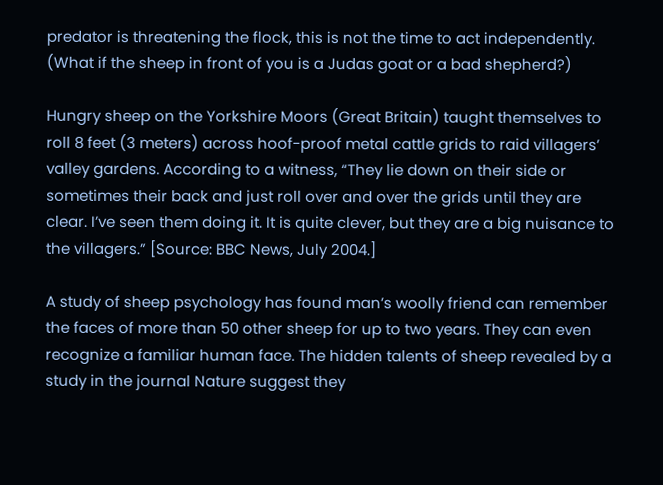predator is threatening the flock, this is not the time to act independently. (What if the sheep in front of you is a Judas goat or a bad shepherd?)

Hungry sheep on the Yorkshire Moors (Great Britain) taught themselves to roll 8 feet (3 meters) across hoof-proof metal cattle grids to raid villagers’ valley gardens. According to a witness, “They lie down on their side or sometimes their back and just roll over and over the grids until they are clear. I’ve seen them doing it. It is quite clever, but they are a big nuisance to the villagers.” [Source: BBC News, July 2004.]

A study of sheep psychology has found man’s woolly friend can remember the faces of more than 50 other sheep for up to two years. They can even recognize a familiar human face. The hidden talents of sheep revealed by a study in the journal Nature suggest they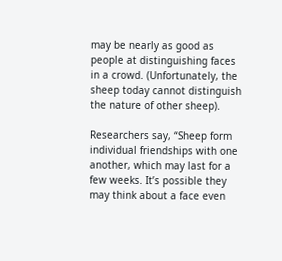may be nearly as good as people at distinguishing faces in a crowd. (Unfortunately, the sheep today cannot distinguish the nature of other sheep).

Researchers say, “Sheep form individual friendships with one another, which may last for a few weeks. It’s possible they may think about a face even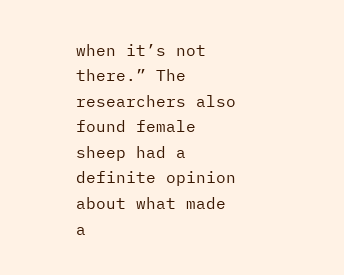when it’s not there.” The researchers also found female sheep had a definite opinion about what made a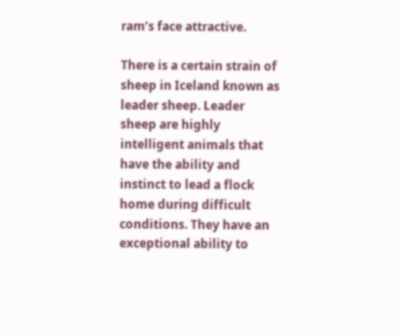ram’s face attractive.

There is a certain strain of sheep in Iceland known as leader sheep. Leader sheep are highly intelligent animals that have the ability and instinct to lead a flock home during difficult conditions. They have an exceptional ability to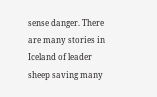sense danger. There are many stories in Iceland of leader sheep saving many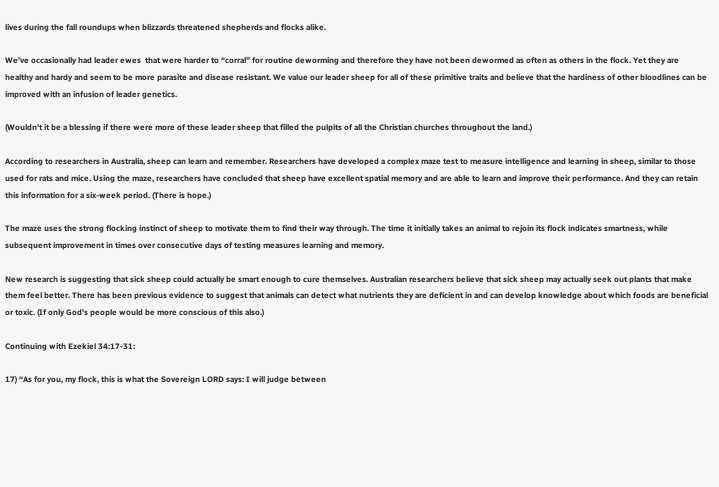lives during the fall roundups when blizzards threatened shepherds and flocks alike.

We’ve occasionally had leader ewes  that were harder to “corral” for routine deworming and therefore they have not been dewormed as often as others in the flock. Yet they are healthy and hardy and seem to be more parasite and disease resistant. We value our leader sheep for all of these primitive traits and believe that the hardiness of other bloodlines can be improved with an infusion of leader genetics.

(Wouldn’t it be a blessing if there were more of these leader sheep that filled the pulpits of all the Christian churches throughout the land.)

According to researchers in Australia, sheep can learn and remember. Researchers have developed a complex maze test to measure intelligence and learning in sheep, similar to those used for rats and mice. Using the maze, researchers have concluded that sheep have excellent spatial memory and are able to learn and improve their performance. And they can retain this information for a six-week period. (There is hope.)

The maze uses the strong flocking instinct of sheep to motivate them to find their way through. The time it initially takes an animal to rejoin its flock indicates smartness, while subsequent improvement in times over consecutive days of testing measures learning and memory.

New research is suggesting that sick sheep could actually be smart enough to cure themselves. Australian researchers believe that sick sheep may actually seek out plants that make them feel better. There has been previous evidence to suggest that animals can detect what nutrients they are deficient in and can develop knowledge about which foods are beneficial or toxic. (If only God's people would be more conscious of this also.)

Continuing with Ezekiel 34:17-31:

17) “As for you, my flock, this is what the Sovereign LORD says: I will judge between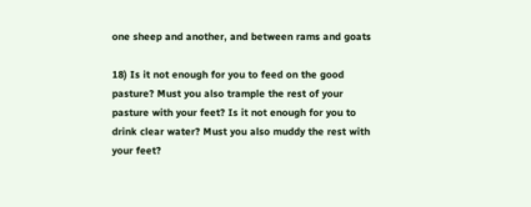one sheep and another, and between rams and goats

18) Is it not enough for you to feed on the good pasture? Must you also trample the rest of your pasture with your feet? Is it not enough for you to drink clear water? Must you also muddy the rest with your feet?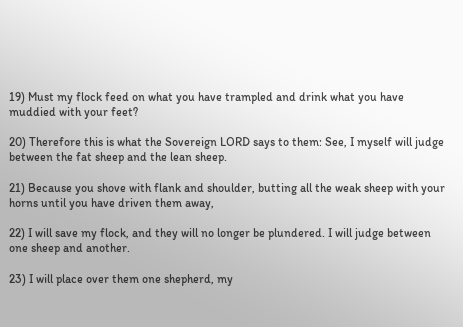19) Must my flock feed on what you have trampled and drink what you have muddied with your feet?

20) Therefore this is what the Sovereign LORD says to them: See, I myself will judge between the fat sheep and the lean sheep.

21) Because you shove with flank and shoulder, butting all the weak sheep with your horns until you have driven them away,

22) I will save my flock, and they will no longer be plundered. I will judge between one sheep and another.

23) I will place over them one shepherd, my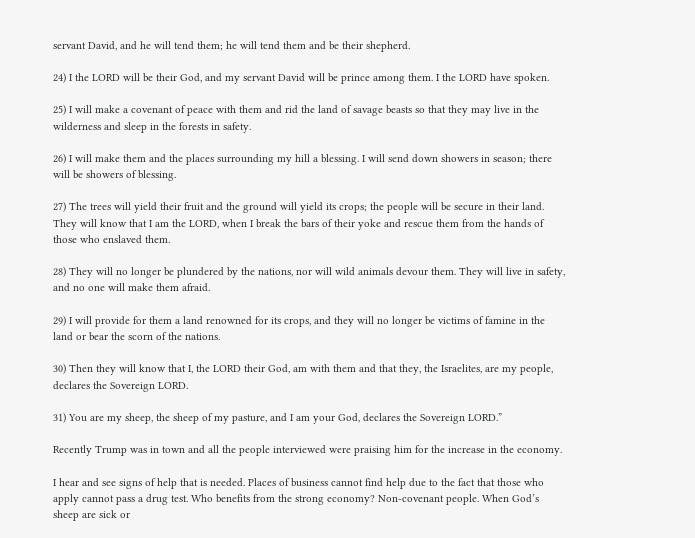servant David, and he will tend them; he will tend them and be their shepherd.

24) I the LORD will be their God, and my servant David will be prince among them. I the LORD have spoken.

25) I will make a covenant of peace with them and rid the land of savage beasts so that they may live in the wilderness and sleep in the forests in safety.

26) I will make them and the places surrounding my hill a blessing. I will send down showers in season; there will be showers of blessing.

27) The trees will yield their fruit and the ground will yield its crops; the people will be secure in their land. They will know that I am the LORD, when I break the bars of their yoke and rescue them from the hands of those who enslaved them.

28) They will no longer be plundered by the nations, nor will wild animals devour them. They will live in safety, and no one will make them afraid.

29) I will provide for them a land renowned for its crops, and they will no longer be victims of famine in the land or bear the scorn of the nations.

30) Then they will know that I, the LORD their God, am with them and that they, the Israelites, are my people, declares the Sovereign LORD.

31) You are my sheep, the sheep of my pasture, and I am your God, declares the Sovereign LORD.”

Recently Trump was in town and all the people interviewed were praising him for the increase in the economy.

I hear and see signs of help that is needed. Places of business cannot find help due to the fact that those who apply cannot pass a drug test. Who benefits from the strong economy? Non-covenant people. When God’s sheep are sick or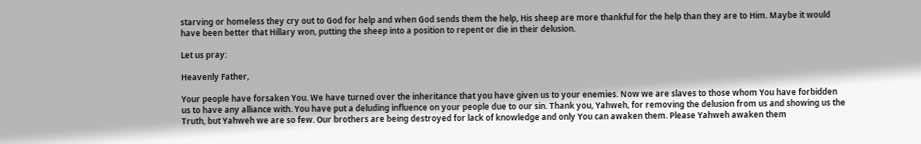starving or homeless they cry out to God for help and when God sends them the help, His sheep are more thankful for the help than they are to Him. Maybe it would have been better that Hillary won, putting the sheep into a position to repent or die in their delusion.

Let us pray:

Heavenly Father,

Your people have forsaken You. We have turned over the inheritance that you have given us to your enemies. Now we are slaves to those whom You have forbidden us to have any alliance with. You have put a deluding influence on your people due to our sin. Thank you, Yahweh, for removing the delusion from us and showing us the Truth, but Yahweh we are so few. Our brothers are being destroyed for lack of knowledge and only You can awaken them. Please Yahweh awaken them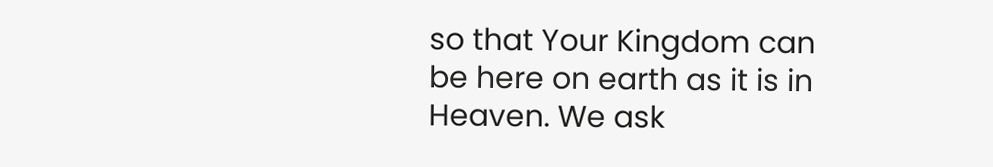so that Your Kingdom can be here on earth as it is in Heaven. We ask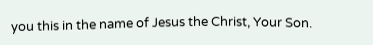you this in the name of Jesus the Christ, Your Son.